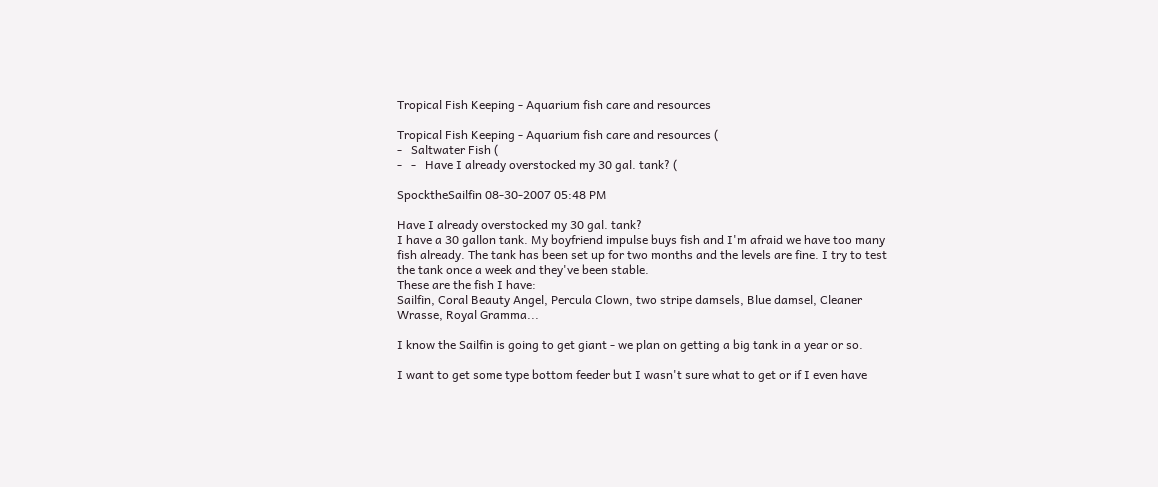Tropical Fish Keeping - Aquarium fish care and resources

Tropical Fish Keeping - Aquarium fish care and resources (
-   Saltwater Fish (
-   -   Have I already overstocked my 30 gal. tank? (

SpocktheSailfin 08-30-2007 05:48 PM

Have I already overstocked my 30 gal. tank?
I have a 30 gallon tank. My boyfriend impulse buys fish and I'm afraid we have too many fish already. The tank has been set up for two months and the levels are fine. I try to test the tank once a week and they've been stable.
These are the fish I have:
Sailfin, Coral Beauty Angel, Percula Clown, two stripe damsels, Blue damsel, Cleaner Wrasse, Royal Gramma...

I know the Sailfin is going to get giant - we plan on getting a big tank in a year or so.

I want to get some type bottom feeder but I wasn't sure what to get or if I even have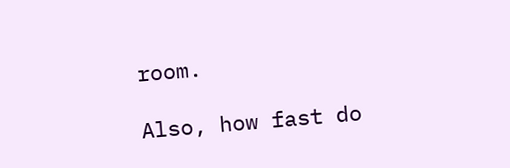room.

Also, how fast do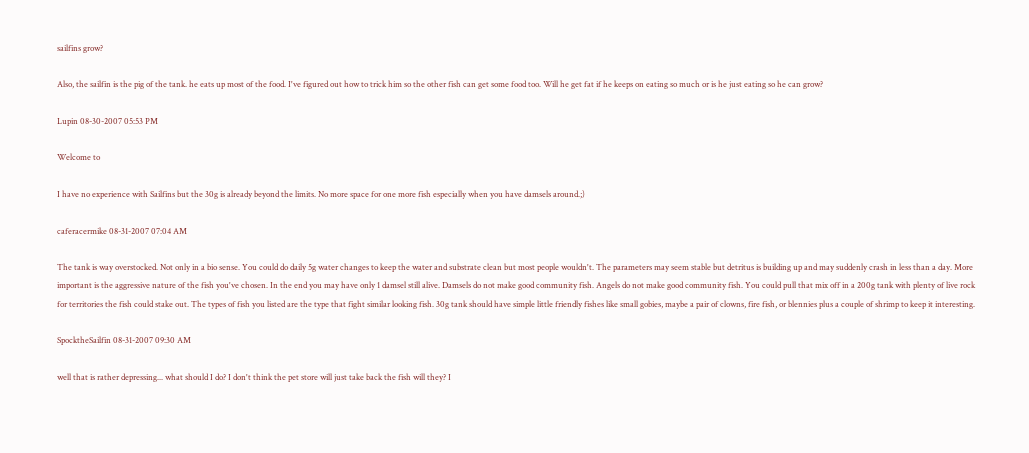sailfins grow?

Also, the sailfin is the pig of the tank. he eats up most of the food. I've figured out how to trick him so the other fish can get some food too. Will he get fat if he keeps on eating so much or is he just eating so he can grow?

Lupin 08-30-2007 05:53 PM

Welcome to

I have no experience with Sailfins but the 30g is already beyond the limits. No more space for one more fish especially when you have damsels around.;)

caferacermike 08-31-2007 07:04 AM

The tank is way overstocked. Not only in a bio sense. You could do daily 5g water changes to keep the water and substrate clean but most people wouldn't. The parameters may seem stable but detritus is building up and may suddenly crash in less than a day. More important is the aggressive nature of the fish you've chosen. In the end you may have only 1 damsel still alive. Damsels do not make good community fish. Angels do not make good community fish. You could pull that mix off in a 200g tank with plenty of live rock for territories the fish could stake out. The types of fish you listed are the type that fight similar looking fish. 30g tank should have simple little friendly fishes like small gobies, maybe a pair of clowns, fire fish, or blennies plus a couple of shrimp to keep it interesting.

SpocktheSailfin 08-31-2007 09:30 AM

well that is rather depressing... what should I do? I don't think the pet store will just take back the fish will they? I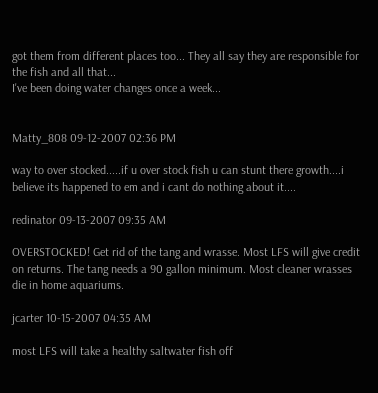got them from different places too... They all say they are responsible for the fish and all that...
I've been doing water changes once a week...


Matty_808 09-12-2007 02:36 PM

way to over stocked.....if u over stock fish u can stunt there growth....i believe its happened to em and i cant do nothing about it....

redinator 09-13-2007 09:35 AM

OVERSTOCKED! Get rid of the tang and wrasse. Most LFS will give credit on returns. The tang needs a 90 gallon minimum. Most cleaner wrasses die in home aquariums.

jcarter 10-15-2007 04:35 AM

most LFS will take a healthy saltwater fish off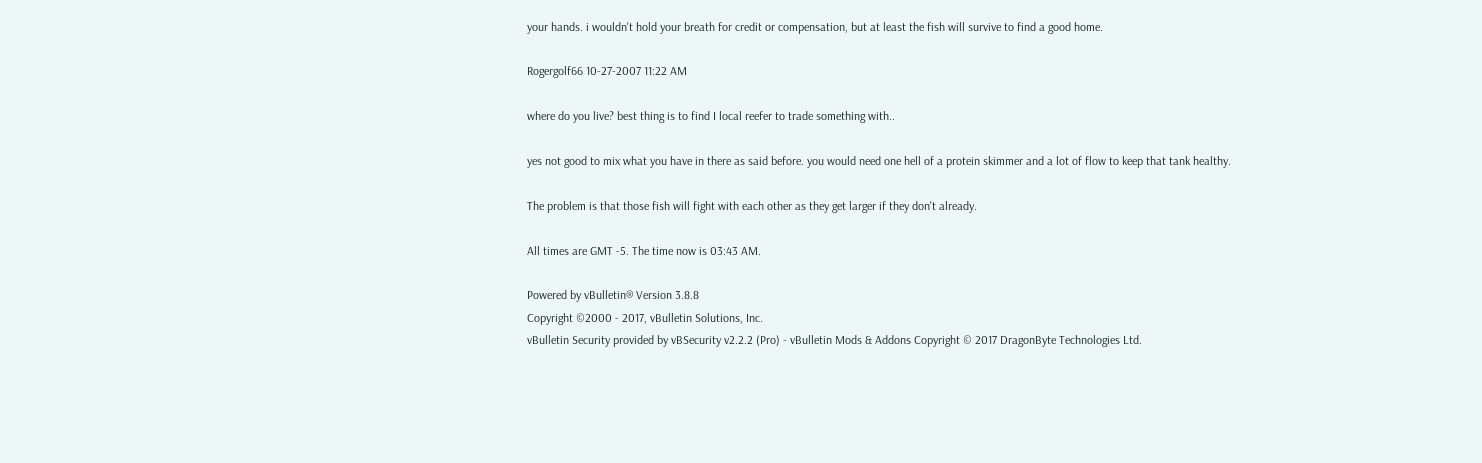your hands. i wouldn't hold your breath for credit or compensation, but at least the fish will survive to find a good home.

Rogergolf66 10-27-2007 11:22 AM

where do you live? best thing is to find I local reefer to trade something with..

yes not good to mix what you have in there as said before. you would need one hell of a protein skimmer and a lot of flow to keep that tank healthy.

The problem is that those fish will fight with each other as they get larger if they don't already.

All times are GMT -5. The time now is 03:43 AM.

Powered by vBulletin® Version 3.8.8
Copyright ©2000 - 2017, vBulletin Solutions, Inc.
vBulletin Security provided by vBSecurity v2.2.2 (Pro) - vBulletin Mods & Addons Copyright © 2017 DragonByte Technologies Ltd.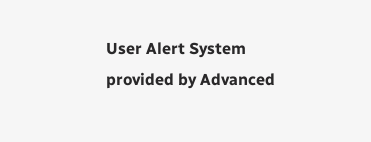User Alert System provided by Advanced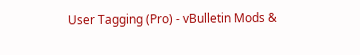User Tagging (Pro) - vBulletin Mods &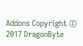Addons Copyright © 2017 DragonByte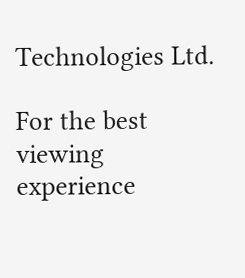Technologies Ltd.

For the best viewing experience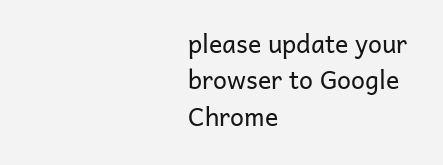please update your browser to Google Chrome